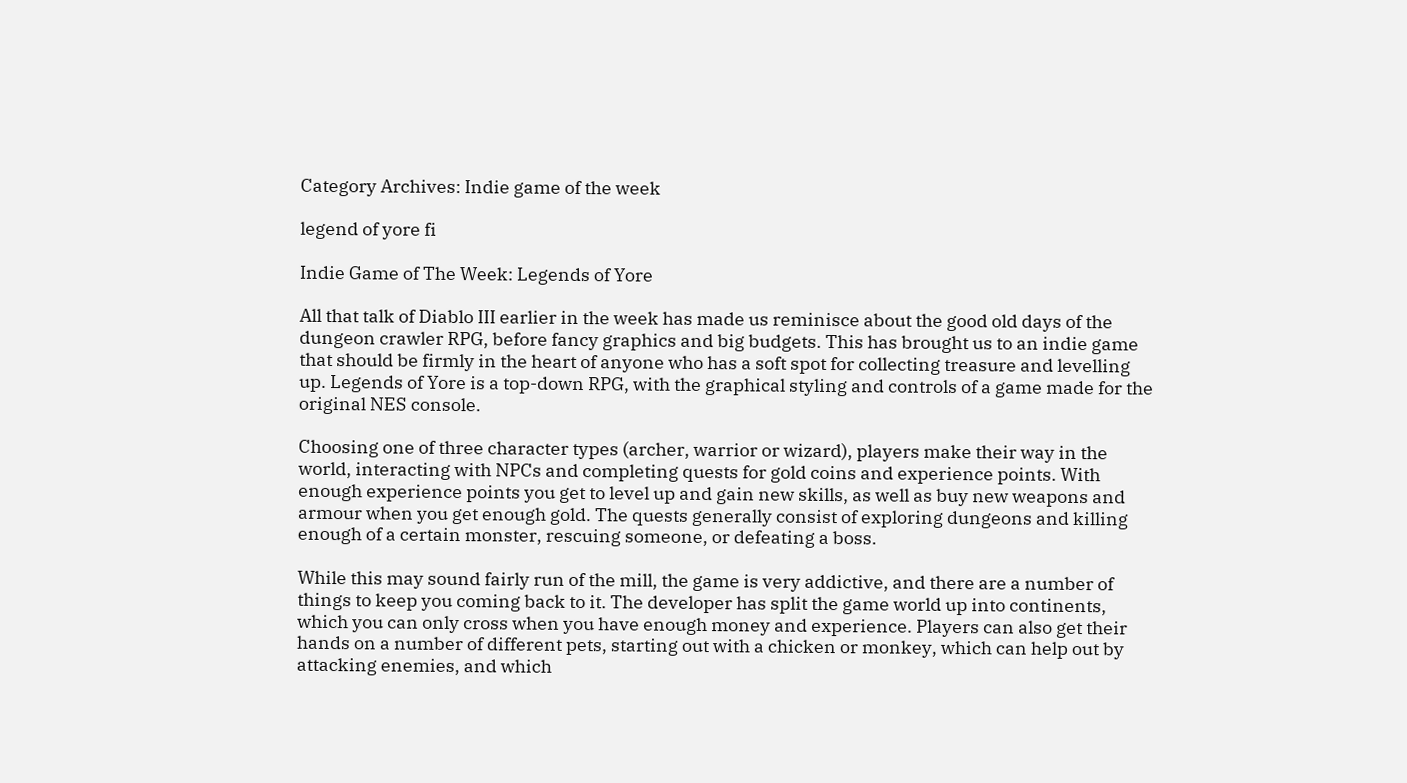Category Archives: Indie game of the week

legend of yore fi

Indie Game of The Week: Legends of Yore

All that talk of Diablo III earlier in the week has made us reminisce about the good old days of the dungeon crawler RPG, before fancy graphics and big budgets. This has brought us to an indie game that should be firmly in the heart of anyone who has a soft spot for collecting treasure and levelling up. Legends of Yore is a top-down RPG, with the graphical styling and controls of a game made for the original NES console.

Choosing one of three character types (archer, warrior or wizard), players make their way in the world, interacting with NPCs and completing quests for gold coins and experience points. With enough experience points you get to level up and gain new skills, as well as buy new weapons and armour when you get enough gold. The quests generally consist of exploring dungeons and killing enough of a certain monster, rescuing someone, or defeating a boss.

While this may sound fairly run of the mill, the game is very addictive, and there are a number of things to keep you coming back to it. The developer has split the game world up into continents, which you can only cross when you have enough money and experience. Players can also get their hands on a number of different pets, starting out with a chicken or monkey, which can help out by attacking enemies, and which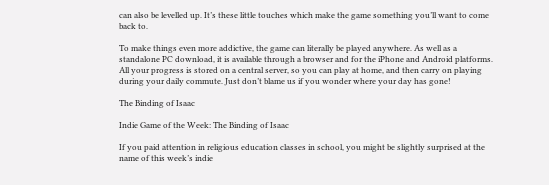can also be levelled up. It’s these little touches which make the game something you’ll want to come back to.

To make things even more addictive, the game can literally be played anywhere. As well as a standalone PC download, it is available through a browser and for the iPhone and Android platforms. All your progress is stored on a central server, so you can play at home, and then carry on playing during your daily commute. Just don’t blame us if you wonder where your day has gone!

The Binding of Isaac

Indie Game of the Week: The Binding of Isaac

If you paid attention in religious education classes in school, you might be slightly surprised at the name of this week’s indie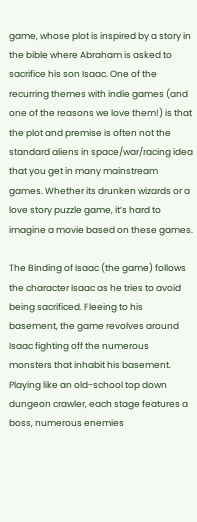game, whose plot is inspired by a story in the bible where Abraham is asked to sacrifice his son Isaac. One of the recurring themes with indie games (and one of the reasons we love them!) is that the plot and premise is often not the standard aliens in space/war/racing idea that you get in many mainstream games. Whether its drunken wizards or a love story puzzle game, it’s hard to imagine a movie based on these games.

The Binding of Isaac (the game) follows the character Isaac as he tries to avoid being sacrificed. Fleeing to his basement, the game revolves around Isaac fighting off the numerous monsters that inhabit his basement. Playing like an old-school top down dungeon crawler, each stage features a boss, numerous enemies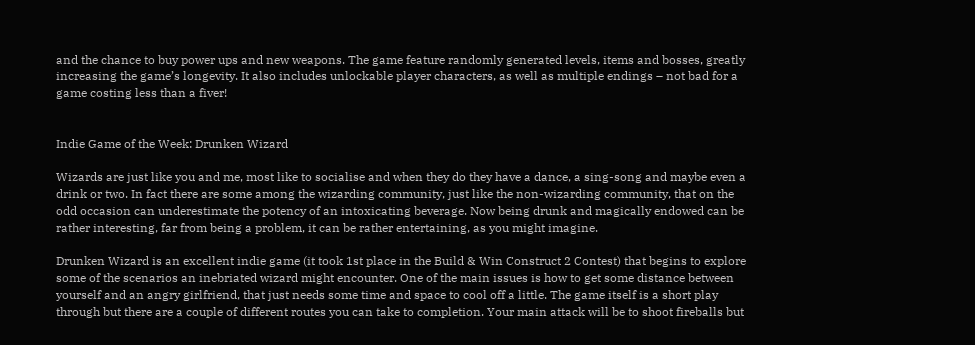and the chance to buy power ups and new weapons. The game feature randomly generated levels, items and bosses, greatly increasing the game’s longevity. It also includes unlockable player characters, as well as multiple endings – not bad for a game costing less than a fiver!


Indie Game of the Week: Drunken Wizard

Wizards are just like you and me, most like to socialise and when they do they have a dance, a sing-song and maybe even a drink or two. In fact there are some among the wizarding community, just like the non-wizarding community, that on the odd occasion can underestimate the potency of an intoxicating beverage. Now being drunk and magically endowed can be rather interesting, far from being a problem, it can be rather entertaining, as you might imagine.

Drunken Wizard is an excellent indie game (it took 1st place in the Build & Win Construct 2 Contest) that begins to explore some of the scenarios an inebriated wizard might encounter. One of the main issues is how to get some distance between yourself and an angry girlfriend, that just needs some time and space to cool off a little. The game itself is a short play through but there are a couple of different routes you can take to completion. Your main attack will be to shoot fireballs but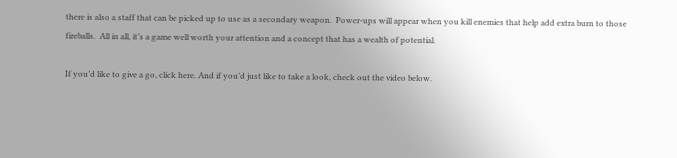there is also a staff that can be picked up to use as a secondary weapon.  Power-ups will appear when you kill enemies that help add extra burn to those fireballs.  All in all, it’s a game well worth your attention and a concept that has a wealth of potential.

If you’d like to give a go, click here. And if you’d just like to take a look, check out the video below.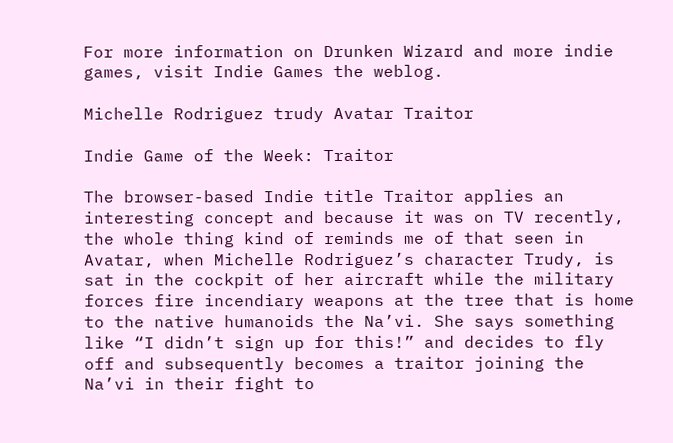For more information on Drunken Wizard and more indie games, visit Indie Games the weblog.

Michelle Rodriguez trudy Avatar Traitor

Indie Game of the Week: Traitor

The browser-based Indie title Traitor applies an interesting concept and because it was on TV recently, the whole thing kind of reminds me of that seen in Avatar, when Michelle Rodriguez’s character Trudy, is sat in the cockpit of her aircraft while the military forces fire incendiary weapons at the tree that is home to the native humanoids the Na’vi. She says something like “I didn’t sign up for this!” and decides to fly off and subsequently becomes a traitor joining the Na’vi in their fight to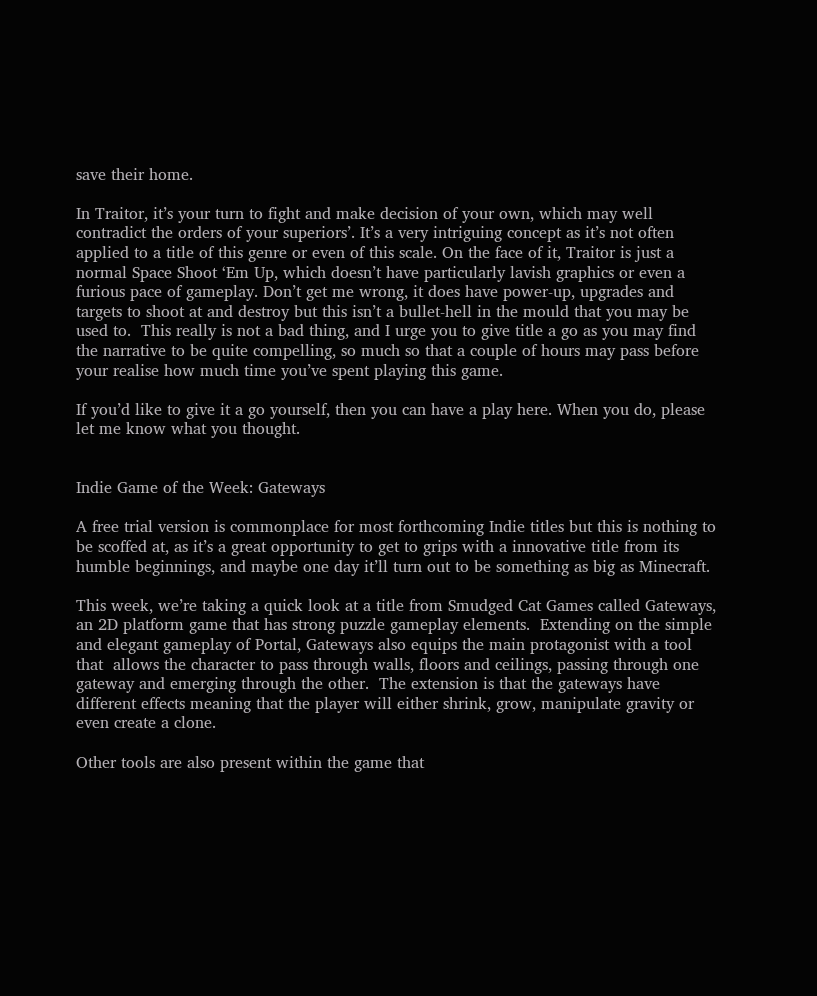save their home.

In Traitor, it’s your turn to fight and make decision of your own, which may well contradict the orders of your superiors’. It’s a very intriguing concept as it’s not often applied to a title of this genre or even of this scale. On the face of it, Traitor is just a normal Space Shoot ‘Em Up, which doesn’t have particularly lavish graphics or even a furious pace of gameplay. Don’t get me wrong, it does have power-up, upgrades and targets to shoot at and destroy but this isn’t a bullet-hell in the mould that you may be used to.  This really is not a bad thing, and I urge you to give title a go as you may find the narrative to be quite compelling, so much so that a couple of hours may pass before your realise how much time you’ve spent playing this game.

If you’d like to give it a go yourself, then you can have a play here. When you do, please let me know what you thought.


Indie Game of the Week: Gateways

A free trial version is commonplace for most forthcoming Indie titles but this is nothing to be scoffed at, as it’s a great opportunity to get to grips with a innovative title from its humble beginnings, and maybe one day it’ll turn out to be something as big as Minecraft.

This week, we’re taking a quick look at a title from Smudged Cat Games called Gateways, an 2D platform game that has strong puzzle gameplay elements.  Extending on the simple and elegant gameplay of Portal, Gateways also equips the main protagonist with a tool that  allows the character to pass through walls, floors and ceilings, passing through one gateway and emerging through the other.  The extension is that the gateways have different effects meaning that the player will either shrink, grow, manipulate gravity or even create a clone.

Other tools are also present within the game that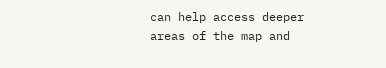can help access deeper areas of the map and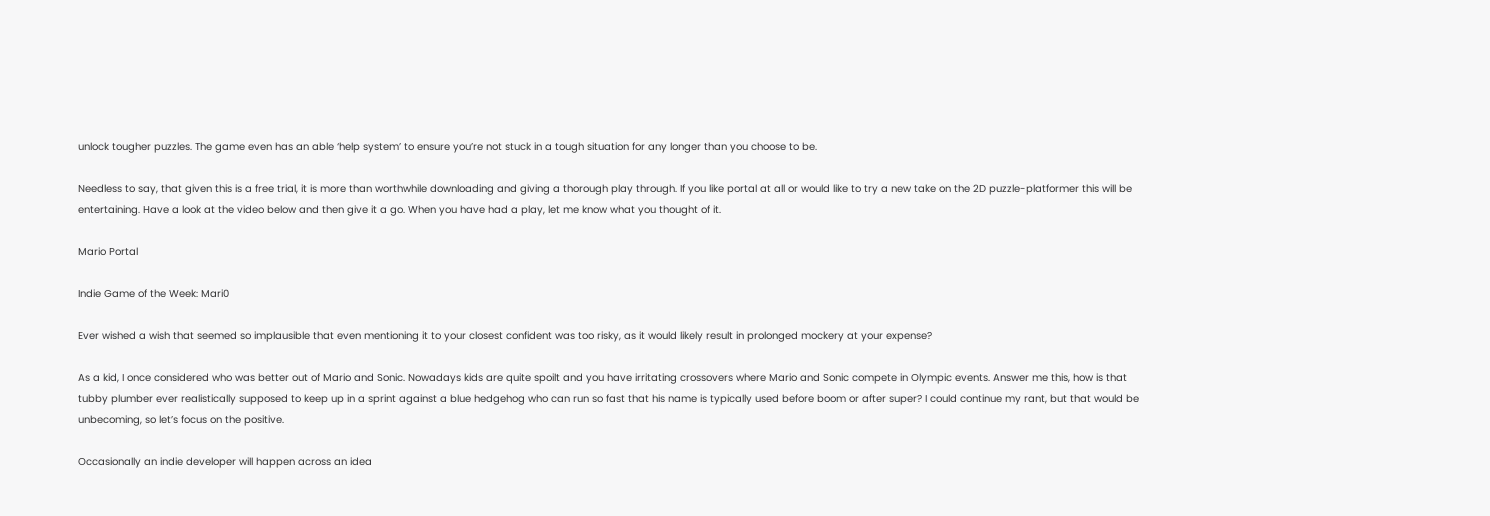unlock tougher puzzles. The game even has an able ‘help system’ to ensure you’re not stuck in a tough situation for any longer than you choose to be.

Needless to say, that given this is a free trial, it is more than worthwhile downloading and giving a thorough play through. If you like portal at all or would like to try a new take on the 2D puzzle-platformer this will be entertaining. Have a look at the video below and then give it a go. When you have had a play, let me know what you thought of it.

Mario Portal

Indie Game of the Week: Mari0

Ever wished a wish that seemed so implausible that even mentioning it to your closest confident was too risky, as it would likely result in prolonged mockery at your expense?

As a kid, I once considered who was better out of Mario and Sonic. Nowadays kids are quite spoilt and you have irritating crossovers where Mario and Sonic compete in Olympic events. Answer me this, how is that tubby plumber ever realistically supposed to keep up in a sprint against a blue hedgehog who can run so fast that his name is typically used before boom or after super? I could continue my rant, but that would be unbecoming, so let’s focus on the positive.

Occasionally an indie developer will happen across an idea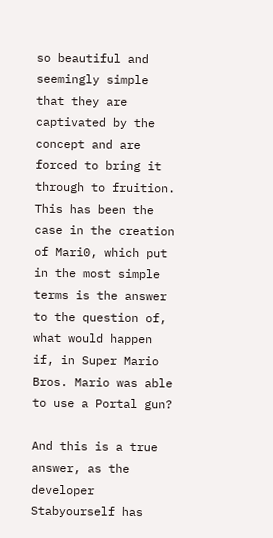so beautiful and seemingly simple that they are captivated by the concept and are forced to bring it through to fruition. This has been the case in the creation of Mari0, which put in the most simple terms is the answer to the question of, what would happen if, in Super Mario Bros. Mario was able to use a Portal gun?

And this is a true answer, as the developer Stabyourself has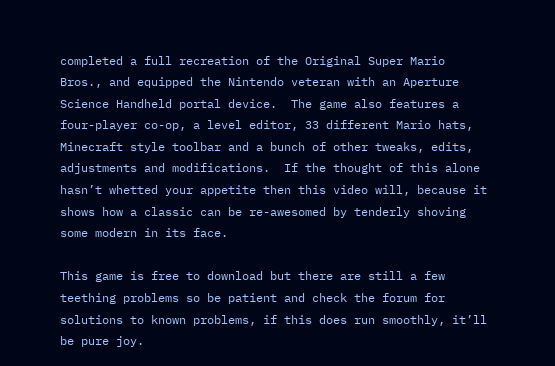completed a full recreation of the Original Super Mario Bros., and equipped the Nintendo veteran with an Aperture Science Handheld portal device.  The game also features a four-player co-op, a level editor, 33 different Mario hats, Minecraft style toolbar and a bunch of other tweaks, edits, adjustments and modifications.  If the thought of this alone hasn’t whetted your appetite then this video will, because it shows how a classic can be re-awesomed by tenderly shoving some modern in its face.

This game is free to download but there are still a few teething problems so be patient and check the forum for solutions to known problems, if this does run smoothly, it’ll be pure joy.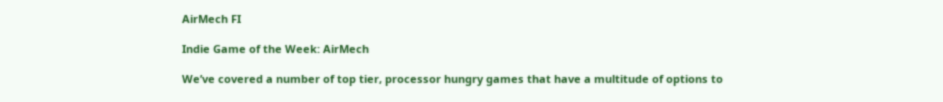AirMech FI

Indie Game of the Week: AirMech

We’ve covered a number of top tier, processor hungry games that have a multitude of options to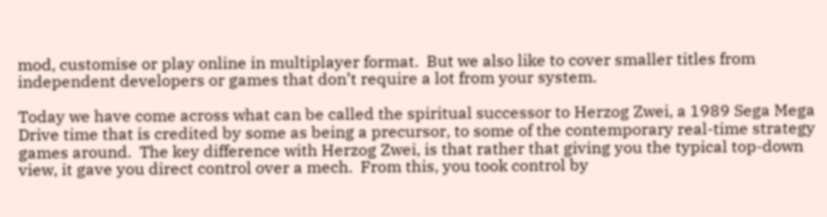mod, customise or play online in multiplayer format.  But we also like to cover smaller titles from independent developers or games that don’t require a lot from your system.

Today we have come across what can be called the spiritual successor to Herzog Zwei, a 1989 Sega Mega Drive time that is credited by some as being a precursor, to some of the contemporary real-time strategy games around.  The key difference with Herzog Zwei, is that rather that giving you the typical top-down view, it gave you direct control over a mech.  From this, you took control by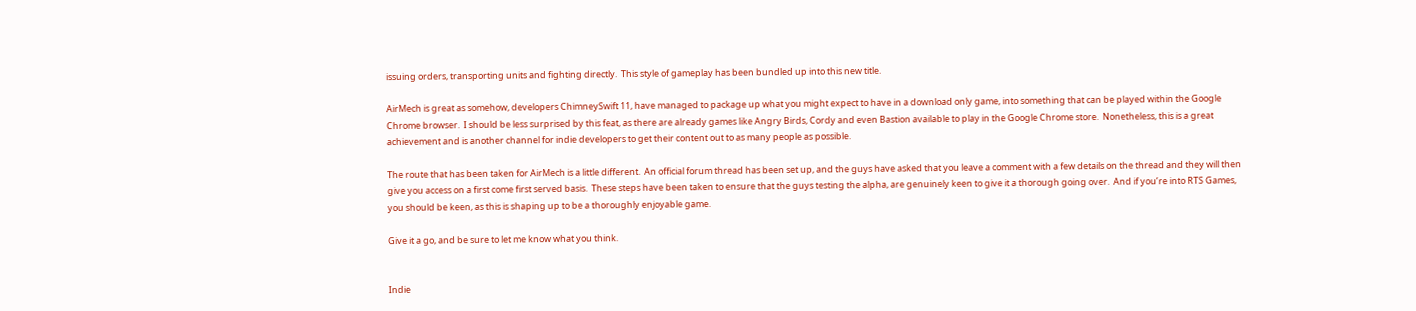issuing orders, transporting units and fighting directly.  This style of gameplay has been bundled up into this new title.

AirMech is great as somehow, developers ChimneySwift 11, have managed to package up what you might expect to have in a download only game, into something that can be played within the Google Chrome browser.  I should be less surprised by this feat, as there are already games like Angry Birds, Cordy and even Bastion available to play in the Google Chrome store.  Nonetheless, this is a great achievement and is another channel for indie developers to get their content out to as many people as possible.

The route that has been taken for AirMech is a little different.  An official forum thread has been set up, and the guys have asked that you leave a comment with a few details on the thread and they will then give you access on a first come first served basis.  These steps have been taken to ensure that the guys testing the alpha, are genuinely keen to give it a thorough going over.  And if you’re into RTS Games, you should be keen, as this is shaping up to be a thoroughly enjoyable game.

Give it a go, and be sure to let me know what you think.


Indie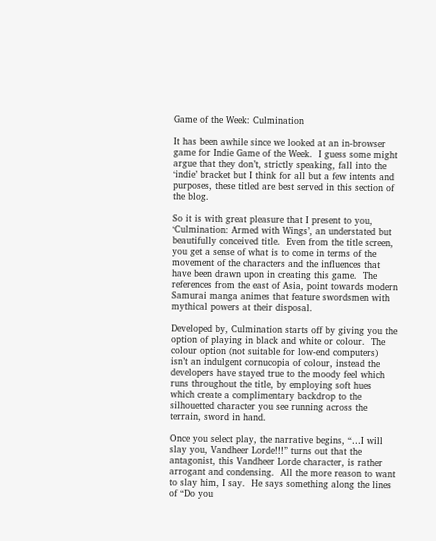Game of the Week: Culmination

It has been awhile since we looked at an in-browser game for Indie Game of the Week.  I guess some might argue that they don’t, strictly speaking, fall into the ‘indie’ bracket but I think for all but a few intents and purposes, these titled are best served in this section of the blog.

So it is with great pleasure that I present to you, ‘Culmination: Armed with Wings’, an understated but beautifully conceived title.  Even from the title screen, you get a sense of what is to come in terms of the movement of the characters and the influences that have been drawn upon in creating this game.  The references from the east of Asia, point towards modern Samurai manga animes that feature swordsmen with mythical powers at their disposal.

Developed by, Culmination starts off by giving you the option of playing in black and white or colour.  The colour option (not suitable for low-end computers) isn’t an indulgent cornucopia of colour, instead the developers have stayed true to the moody feel which runs throughout the title, by employing soft hues which create a complimentary backdrop to the silhouetted character you see running across the terrain, sword in hand.

Once you select play, the narrative begins, “…I will slay you, Vandheer Lorde!!!” turns out that the antagonist, this Vandheer Lorde character, is rather arrogant and condensing.  All the more reason to want to slay him, I say.  He says something along the lines of “Do you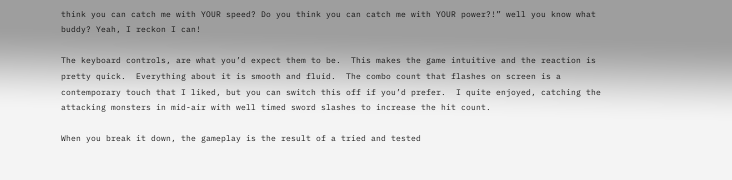think you can catch me with YOUR speed? Do you think you can catch me with YOUR power?!” well you know what buddy? Yeah, I reckon I can!

The keyboard controls, are what you’d expect them to be.  This makes the game intuitive and the reaction is pretty quick.  Everything about it is smooth and fluid.  The combo count that flashes on screen is a contemporary touch that I liked, but you can switch this off if you’d prefer.  I quite enjoyed, catching the attacking monsters in mid-air with well timed sword slashes to increase the hit count.

When you break it down, the gameplay is the result of a tried and tested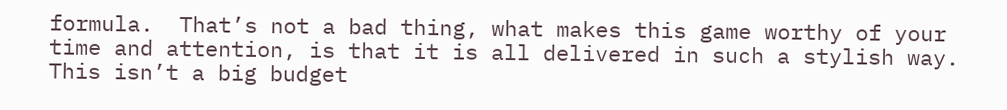formula.  That’s not a bad thing, what makes this game worthy of your time and attention, is that it is all delivered in such a stylish way.  This isn’t a big budget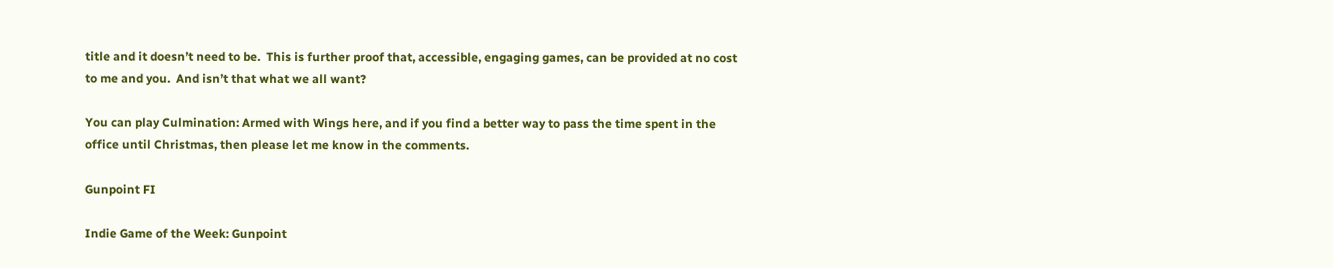title and it doesn’t need to be.  This is further proof that, accessible, engaging games, can be provided at no cost to me and you.  And isn’t that what we all want?

You can play Culmination: Armed with Wings here, and if you find a better way to pass the time spent in the office until Christmas, then please let me know in the comments.

Gunpoint FI

Indie Game of the Week: Gunpoint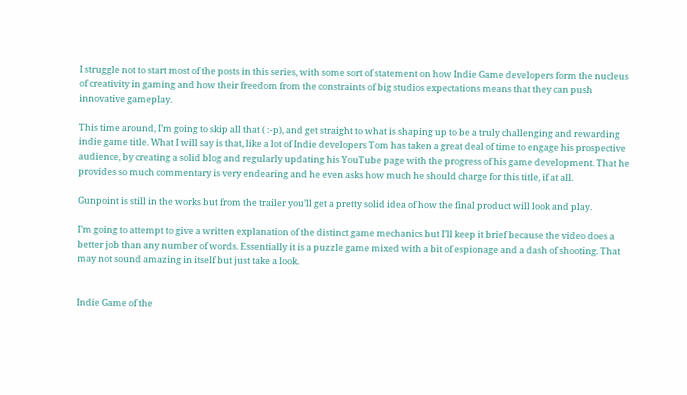I struggle not to start most of the posts in this series, with some sort of statement on how Indie Game developers form the nucleus of creativity in gaming and how their freedom from the constraints of big studios expectations means that they can push innovative gameplay.

This time around, I’m going to skip all that ( :-p), and get straight to what is shaping up to be a truly challenging and rewarding indie game title. What I will say is that, like a lot of Indie developers Tom has taken a great deal of time to engage his prospective audience, by creating a solid blog and regularly updating his YouTube page with the progress of his game development. That he provides so much commentary is very endearing and he even asks how much he should charge for this title, if at all.

Gunpoint is still in the works but from the trailer you’ll get a pretty solid idea of how the final product will look and play.

I’m going to attempt to give a written explanation of the distinct game mechanics but I’ll keep it brief because the video does a better job than any number of words. Essentially it is a puzzle game mixed with a bit of espionage and a dash of shooting. That may not sound amazing in itself but just take a look.


Indie Game of the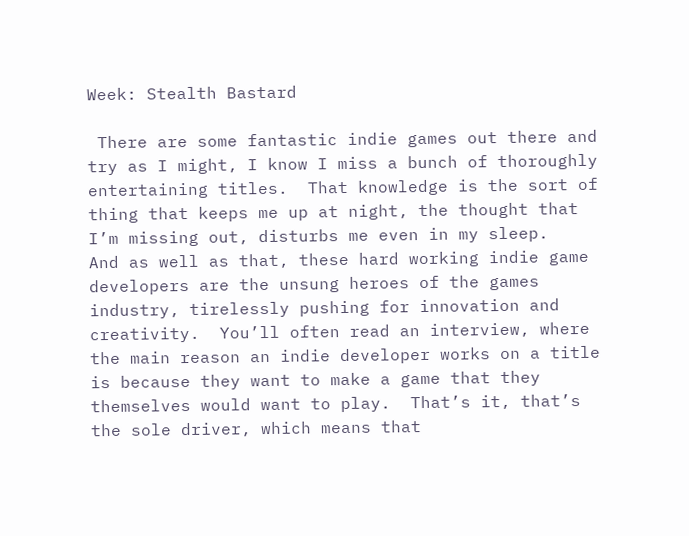Week: Stealth Bastard

 There are some fantastic indie games out there and try as I might, I know I miss a bunch of thoroughly entertaining titles.  That knowledge is the sort of thing that keeps me up at night, the thought that I’m missing out, disturbs me even in my sleep.   And as well as that, these hard working indie game developers are the unsung heroes of the games industry, tirelessly pushing for innovation and creativity.  You’ll often read an interview, where the main reason an indie developer works on a title is because they want to make a game that they themselves would want to play.  That’s it, that’s the sole driver, which means that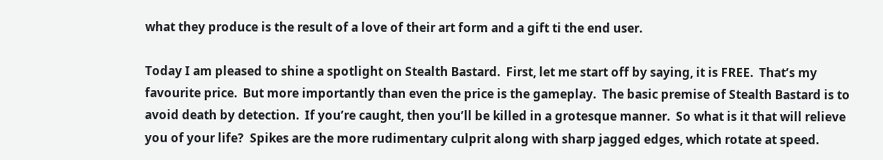what they produce is the result of a love of their art form and a gift ti the end user.

Today I am pleased to shine a spotlight on Stealth Bastard.  First, let me start off by saying, it is FREE.  That’s my favourite price.  But more importantly than even the price is the gameplay.  The basic premise of Stealth Bastard is to avoid death by detection.  If you’re caught, then you’ll be killed in a grotesque manner.  So what is it that will relieve you of your life?  Spikes are the more rudimentary culprit along with sharp jagged edges, which rotate at speed.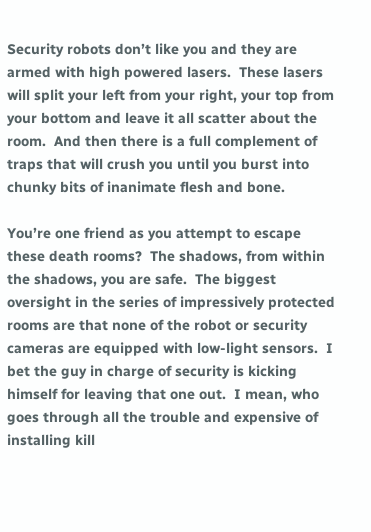Security robots don’t like you and they are armed with high powered lasers.  These lasers will split your left from your right, your top from your bottom and leave it all scatter about the room.  And then there is a full complement of traps that will crush you until you burst into chunky bits of inanimate flesh and bone.

You’re one friend as you attempt to escape these death rooms?  The shadows, from within the shadows, you are safe.  The biggest oversight in the series of impressively protected rooms are that none of the robot or security cameras are equipped with low-light sensors.  I bet the guy in charge of security is kicking himself for leaving that one out.  I mean, who goes through all the trouble and expensive of installing kill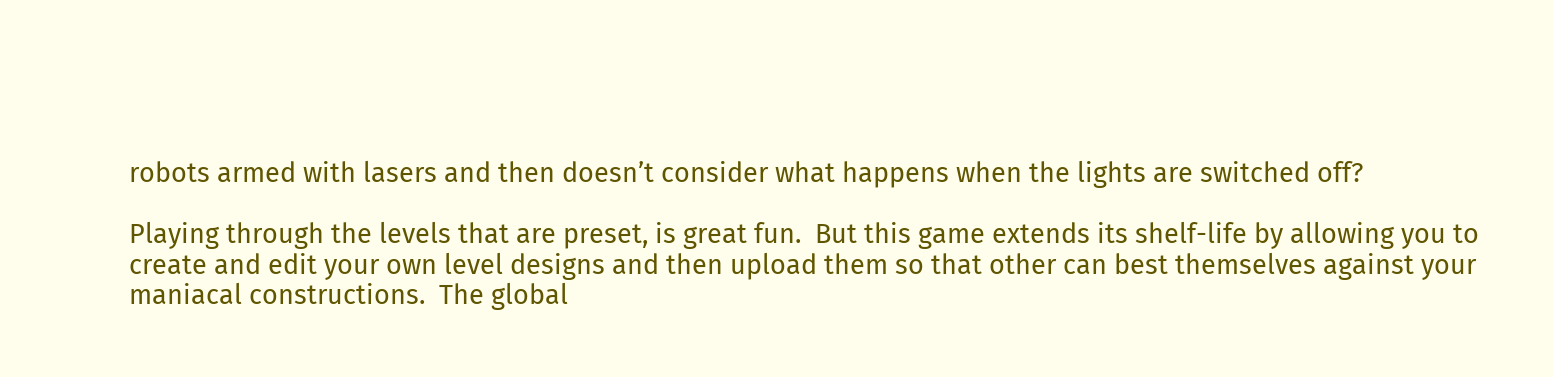robots armed with lasers and then doesn’t consider what happens when the lights are switched off?

Playing through the levels that are preset, is great fun.  But this game extends its shelf-life by allowing you to create and edit your own level designs and then upload them so that other can best themselves against your maniacal constructions.  The global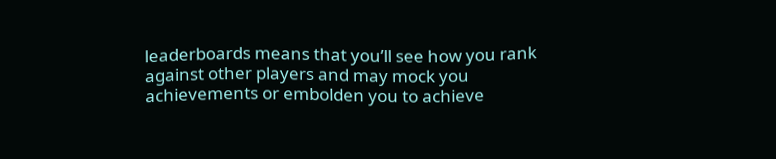leaderboards means that you’ll see how you rank against other players and may mock you achievements or embolden you to achieve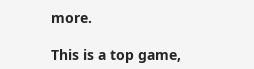more.

This is a top game,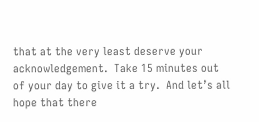that at the very least deserve your acknowledgement.  Take 15 minutes out of your day to give it a try.  And let’s all hope that there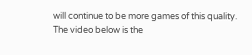will continue to be more games of this quality.  The video below is the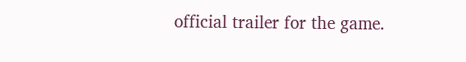official trailer for the game.